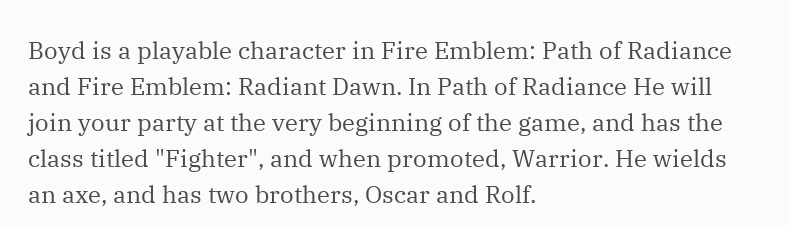Boyd is a playable character in Fire Emblem: Path of Radiance and Fire Emblem: Radiant Dawn. In Path of Radiance He will join your party at the very beginning of the game, and has the class titled "Fighter", and when promoted, Warrior. He wields an axe, and has two brothers, Oscar and Rolf.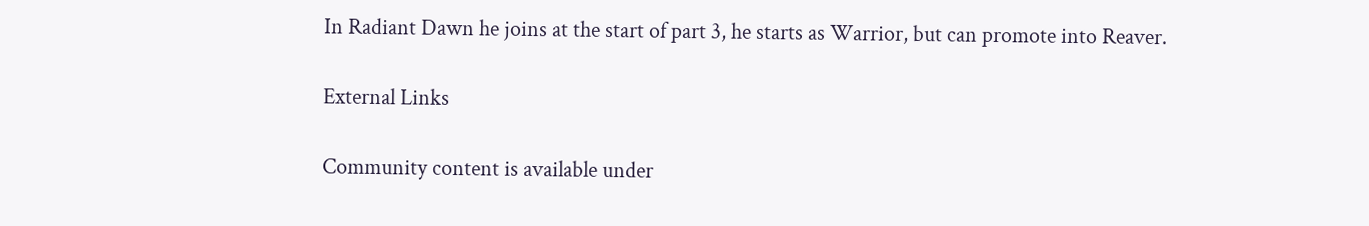In Radiant Dawn he joins at the start of part 3, he starts as Warrior, but can promote into Reaver.

External Links

Community content is available under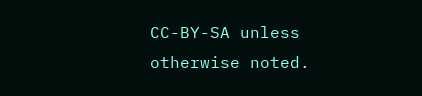CC-BY-SA unless otherwise noted.